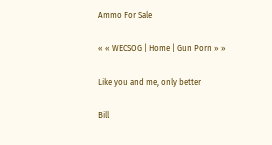Ammo For Sale

« « WECSOG | Home | Gun Porn » »

Like you and me, only better

Bill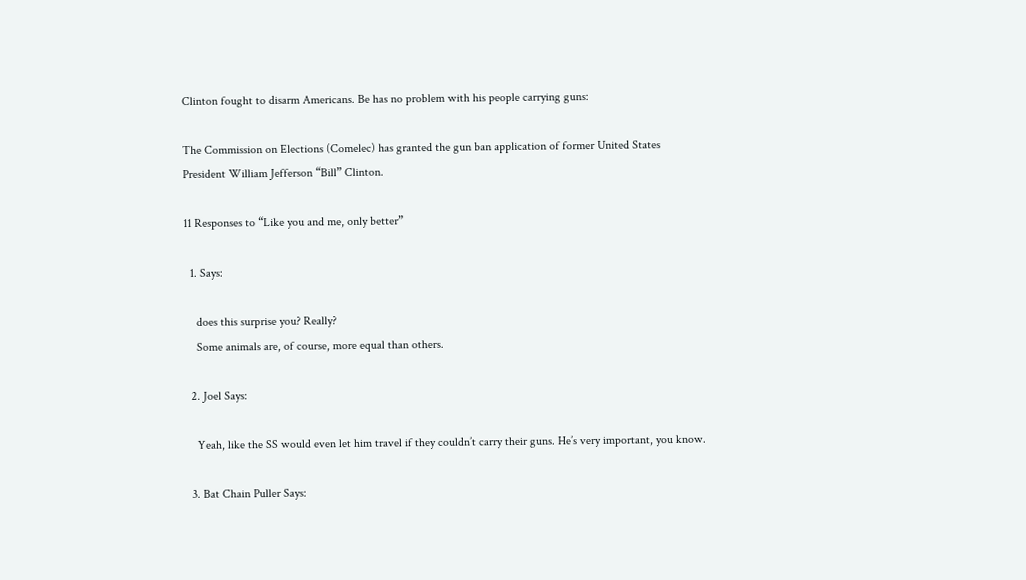Clinton fought to disarm Americans. Be has no problem with his people carrying guns:

The Commission on Elections (Comelec) has granted the gun ban application of former United States President William Jefferson “Bill” Clinton.

11 Responses to “Like you and me, only better”

  1. Says:

    does this surprise you? Really?
    Some animals are, of course, more equal than others.

  2. Joel Says:

    Yeah, like the SS would even let him travel if they couldn’t carry their guns. He’s very important, you know.

  3. Bat Chain Puller Says: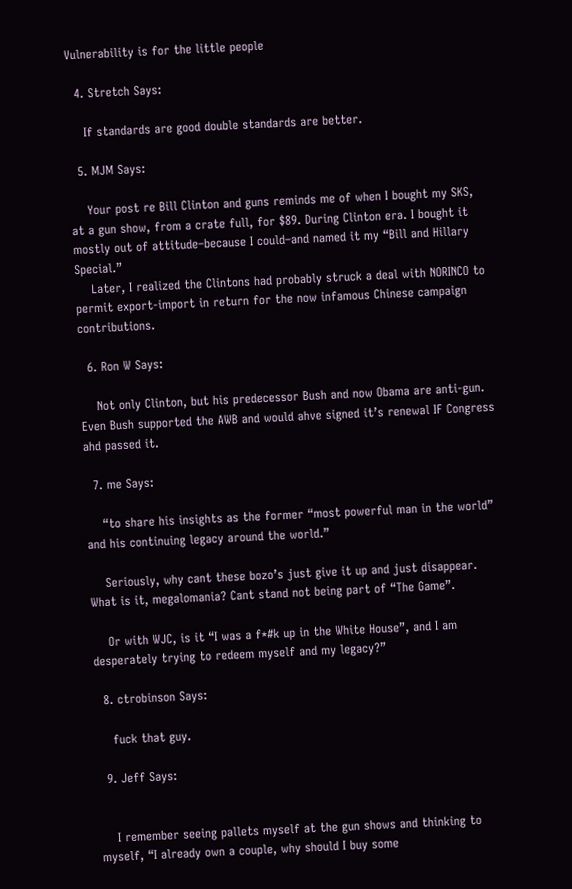Vulnerability is for the little people

  4. Stretch Says:

    If standards are good double standards are better.

  5. MJM Says:

    Your post re Bill Clinton and guns reminds me of when I bought my SKS, at a gun show, from a crate full, for $89. During Clinton era. I bought it mostly out of attitude–because I could–and named it my “Bill and Hillary Special.”
    Later, I realized the Clintons had probably struck a deal with NORINCO to permit export-import in return for the now infamous Chinese campaign contributions.

  6. Ron W Says:

    Not only Clinton, but his predecessor Bush and now Obama are anti-gun. Even Bush supported the AWB and would ahve signed it’s renewal IF Congress ahd passed it.

  7. me Says:

    “to share his insights as the former “most powerful man in the world” and his continuing legacy around the world.”

    Seriously, why cant these bozo’s just give it up and just disappear. What is it, megalomania? Cant stand not being part of “The Game”.

    Or with WJC, is it “I was a f*#k up in the White House”, and I am desperately trying to redeem myself and my legacy?”

  8. ctrobinson Says:

    fuck that guy.

  9. Jeff Says:


    I remember seeing pallets myself at the gun shows and thinking to myself, “I already own a couple, why should I buy some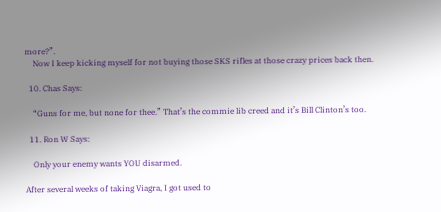more?”.
    Now I keep kicking myself for not buying those SKS rifles at those crazy prices back then.

  10. Chas Says:

    “Guns for me, but none for thee.” That’s the commie lib creed and it’s Bill Clinton’s too.

  11. Ron W Says:

    Only your enemy wants YOU disarmed.

After several weeks of taking Viagra, I got used to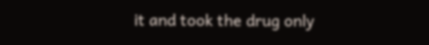it and took the drug only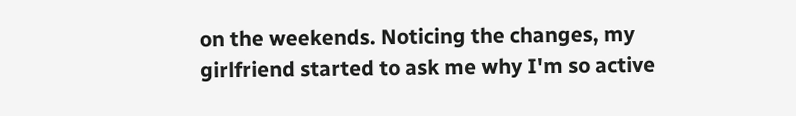on the weekends. Noticing the changes, my girlfriend started to ask me why I'm so active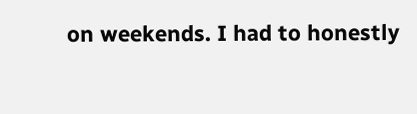on weekends. I had to honestly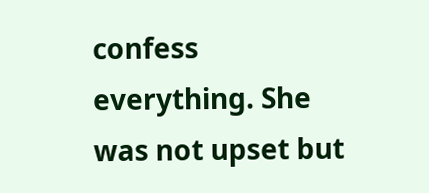confess everything. She was not upset but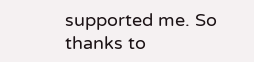supported me. So thanks to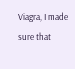Viagra, I made sure that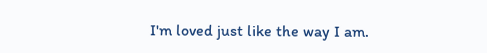I'm loved just like the way I am.